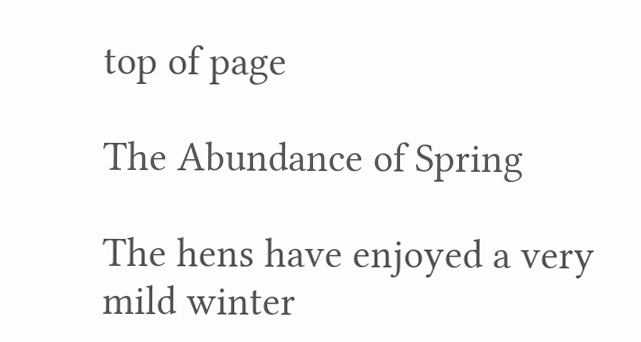top of page

The Abundance of Spring

The hens have enjoyed a very mild winter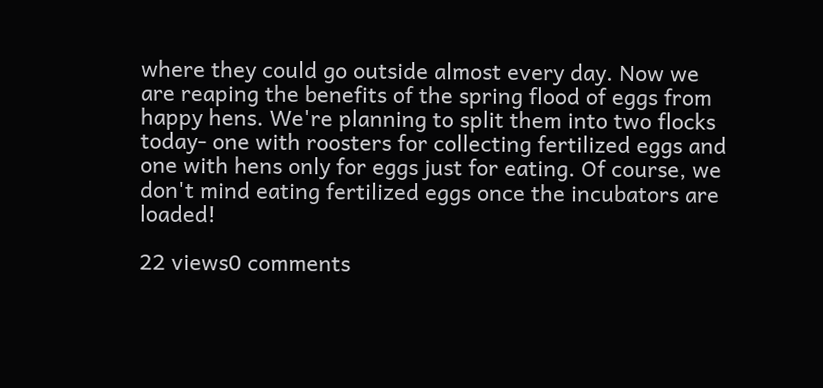where they could go outside almost every day. Now we are reaping the benefits of the spring flood of eggs from happy hens. We're planning to split them into two flocks today- one with roosters for collecting fertilized eggs and one with hens only for eggs just for eating. Of course, we don't mind eating fertilized eggs once the incubators are loaded!

22 views0 comments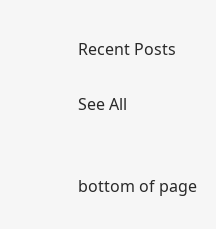Recent Posts

See All


bottom of page